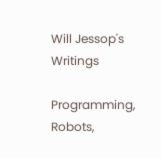Will Jessop's Writings

Programming, Robots,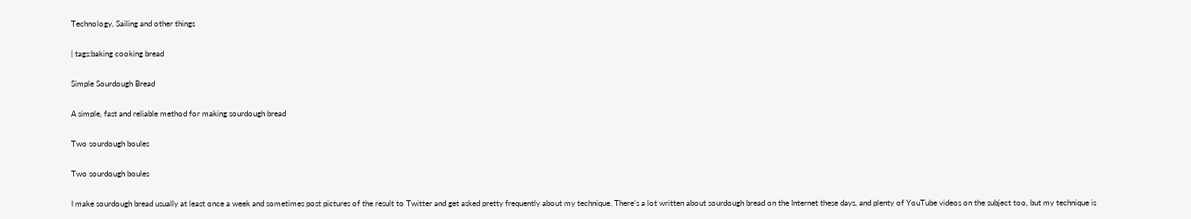Technology, Sailing and other things

| tags:baking cooking bread

Simple Sourdough Bread

A simple, fast and reliable method for making sourdough bread

Two sourdough boules

Two sourdough boules

I make sourdough bread usually at least once a week and sometimes post pictures of the result to Twitter and get asked pretty frequently about my technique. There’s a lot written about sourdough bread on the Internet these days, and plenty of YouTube videos on the subject too, but my technique is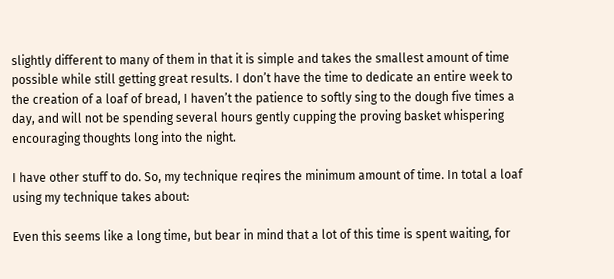slightly different to many of them in that it is simple and takes the smallest amount of time possible while still getting great results. I don’t have the time to dedicate an entire week to the creation of a loaf of bread, I haven’t the patience to softly sing to the dough five times a day, and will not be spending several hours gently cupping the proving basket whispering encouraging thoughts long into the night.

I have other stuff to do. So, my technique reqires the minimum amount of time. In total a loaf using my technique takes about:

Even this seems like a long time, but bear in mind that a lot of this time is spent waiting, for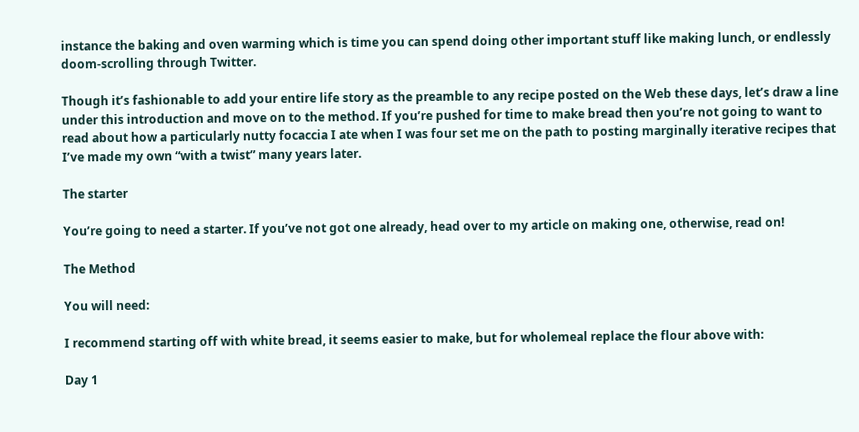instance the baking and oven warming which is time you can spend doing other important stuff like making lunch, or endlessly doom-scrolling through Twitter.

Though it’s fashionable to add your entire life story as the preamble to any recipe posted on the Web these days, let’s draw a line under this introduction and move on to the method. If you’re pushed for time to make bread then you’re not going to want to read about how a particularly nutty focaccia I ate when I was four set me on the path to posting marginally iterative recipes that I’ve made my own “with a twist” many years later.

The starter

You’re going to need a starter. If you’ve not got one already, head over to my article on making one, otherwise, read on!

The Method

You will need:

I recommend starting off with white bread, it seems easier to make, but for wholemeal replace the flour above with:

Day 1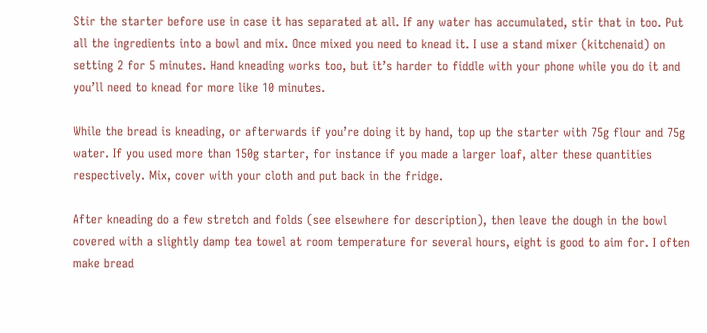Stir the starter before use in case it has separated at all. If any water has accumulated, stir that in too. Put all the ingredients into a bowl and mix. Once mixed you need to knead it. I use a stand mixer (kitchenaid) on setting 2 for 5 minutes. Hand kneading works too, but it’s harder to fiddle with your phone while you do it and you’ll need to knead for more like 10 minutes.

While the bread is kneading, or afterwards if you’re doing it by hand, top up the starter with 75g flour and 75g water. If you used more than 150g starter, for instance if you made a larger loaf, alter these quantities respectively. Mix, cover with your cloth and put back in the fridge.

After kneading do a few stretch and folds (see elsewhere for description), then leave the dough in the bowl covered with a slightly damp tea towel at room temperature for several hours, eight is good to aim for. I often make bread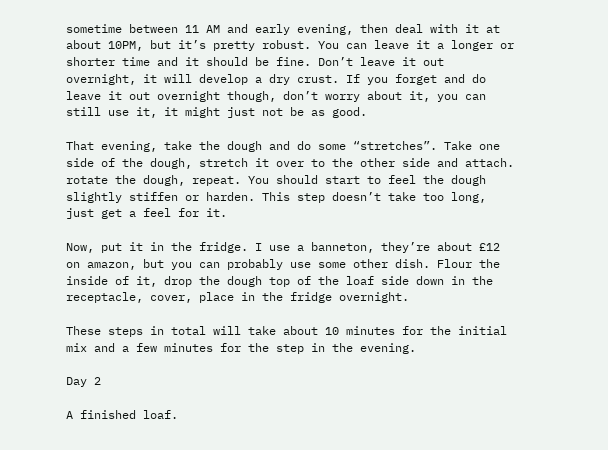sometime between 11 AM and early evening, then deal with it at about 10PM, but it’s pretty robust. You can leave it a longer or shorter time and it should be fine. Don’t leave it out overnight, it will develop a dry crust. If you forget and do leave it out overnight though, don’t worry about it, you can still use it, it might just not be as good.

That evening, take the dough and do some “stretches”. Take one side of the dough, stretch it over to the other side and attach. rotate the dough, repeat. You should start to feel the dough slightly stiffen or harden. This step doesn’t take too long, just get a feel for it.

Now, put it in the fridge. I use a banneton, they’re about £12 on amazon, but you can probably use some other dish. Flour the inside of it, drop the dough top of the loaf side down in the receptacle, cover, place in the fridge overnight.

These steps in total will take about 10 minutes for the initial mix and a few minutes for the step in the evening.

Day 2

A finished loaf.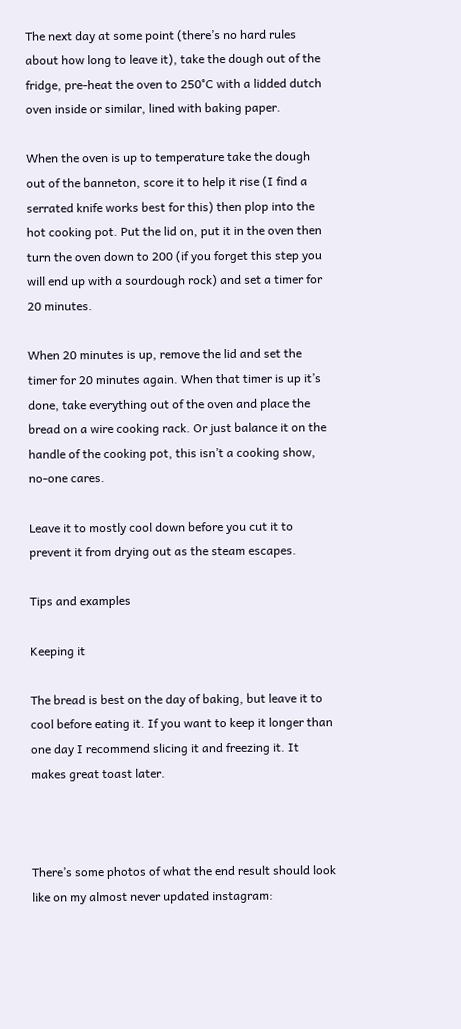The next day at some point (there’s no hard rules about how long to leave it), take the dough out of the fridge, pre-heat the oven to 250°C with a lidded dutch oven inside or similar, lined with baking paper.

When the oven is up to temperature take the dough out of the banneton, score it to help it rise (I find a serrated knife works best for this) then plop into the hot cooking pot. Put the lid on, put it in the oven then turn the oven down to 200 (if you forget this step you will end up with a sourdough rock) and set a timer for 20 minutes.

When 20 minutes is up, remove the lid and set the timer for 20 minutes again. When that timer is up it’s done, take everything out of the oven and place the bread on a wire cooking rack. Or just balance it on the handle of the cooking pot, this isn’t a cooking show, no-one cares.

Leave it to mostly cool down before you cut it to prevent it from drying out as the steam escapes.

Tips and examples

Keeping it

The bread is best on the day of baking, but leave it to cool before eating it. If you want to keep it longer than one day I recommend slicing it and freezing it. It makes great toast later.



There’s some photos of what the end result should look like on my almost never updated instagram: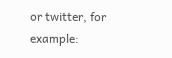or twitter, for example: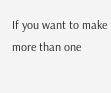If you want to make more than one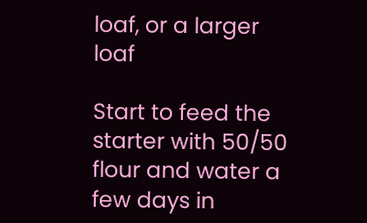loaf, or a larger loaf

Start to feed the starter with 50/50 flour and water a few days in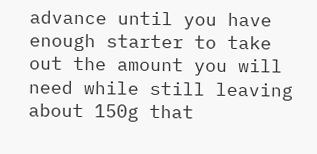advance until you have enough starter to take out the amount you will need while still leaving about 150g that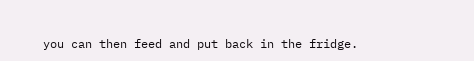you can then feed and put back in the fridge.